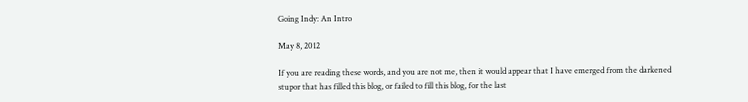Going Indy: An Intro

May 8, 2012

If you are reading these words, and you are not me, then it would appear that I have emerged from the darkened stupor that has filled this blog, or failed to fill this blog, for the last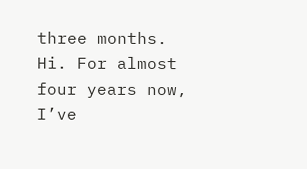three months. Hi. For almost four years now, I’ve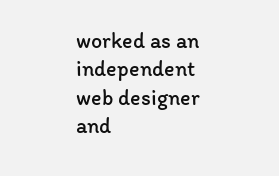worked as an independent web designer and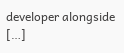developer alongside […]